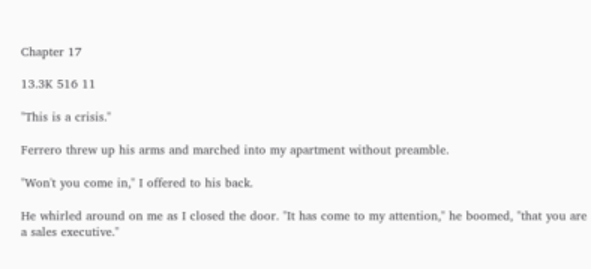Chapter 17

13.3K 516 11

"This is a crisis."

Ferrero threw up his arms and marched into my apartment without preamble.

"Won't you come in," I offered to his back.

He whirled around on me as I closed the door. "It has come to my attention," he boomed, "that you are a sales executive."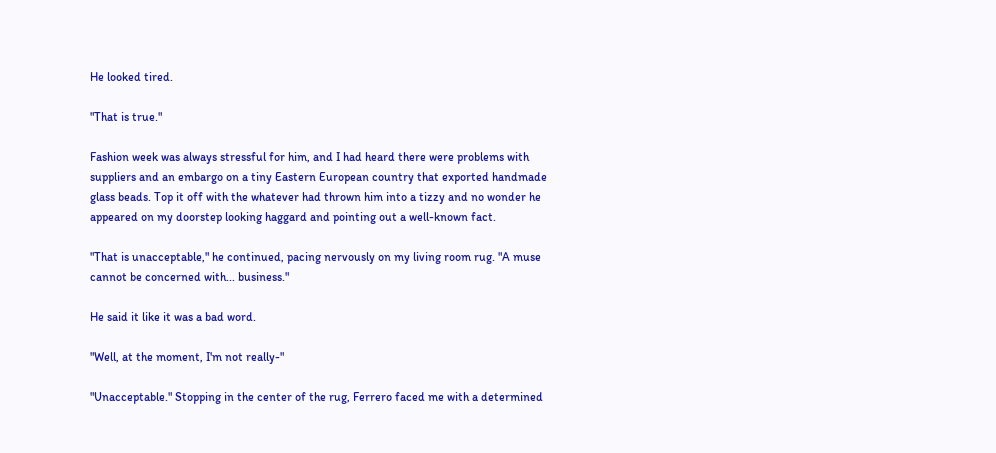He looked tired.

"That is true."

Fashion week was always stressful for him, and I had heard there were problems with suppliers and an embargo on a tiny Eastern European country that exported handmade glass beads. Top it off with the whatever had thrown him into a tizzy and no wonder he appeared on my doorstep looking haggard and pointing out a well-known fact.

"That is unacceptable," he continued, pacing nervously on my living room rug. "A muse cannot be concerned with... business."

He said it like it was a bad word.

"Well, at the moment, I'm not really-"

"Unacceptable." Stopping in the center of the rug, Ferrero faced me with a determined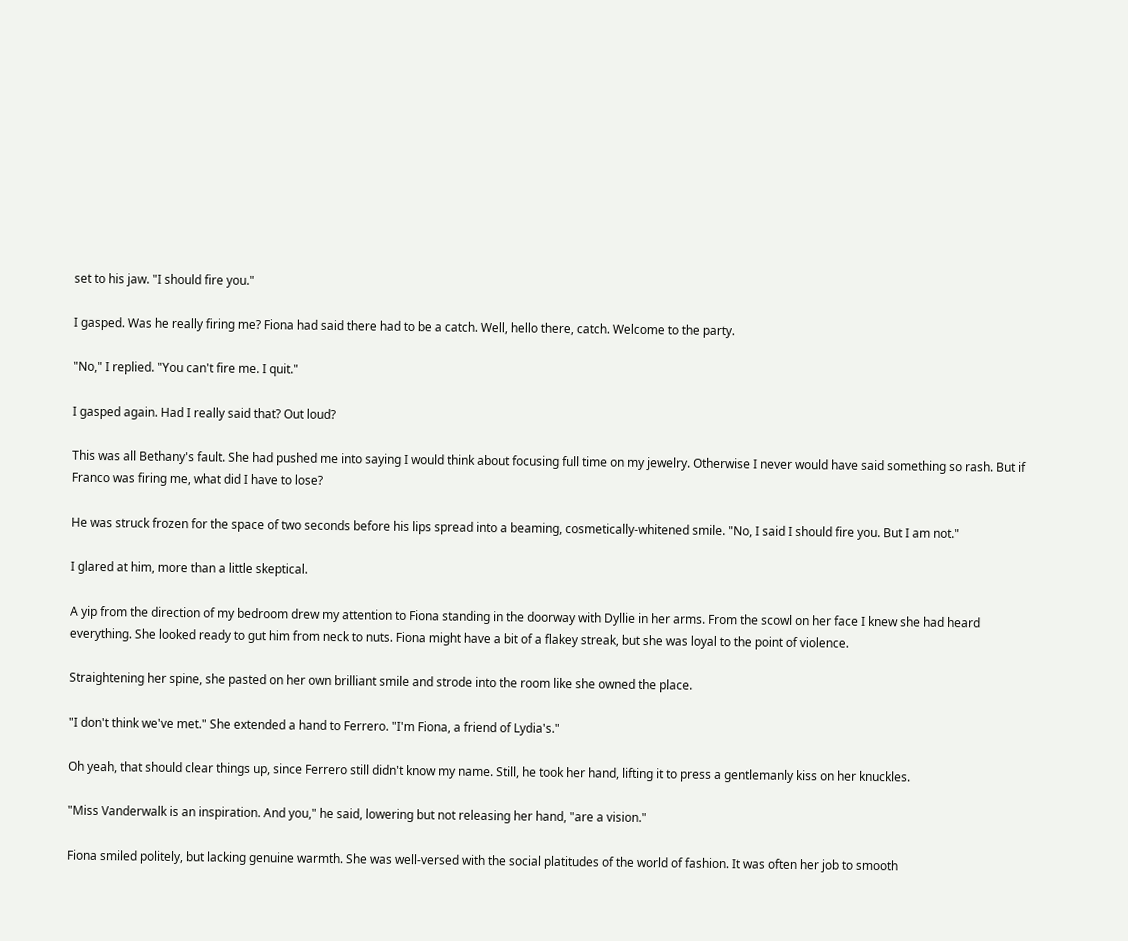set to his jaw. "I should fire you."

I gasped. Was he really firing me? Fiona had said there had to be a catch. Well, hello there, catch. Welcome to the party.

"No," I replied. "You can't fire me. I quit."

I gasped again. Had I really said that? Out loud?

This was all Bethany's fault. She had pushed me into saying I would think about focusing full time on my jewelry. Otherwise I never would have said something so rash. But if Franco was firing me, what did I have to lose?

He was struck frozen for the space of two seconds before his lips spread into a beaming, cosmetically-whitened smile. "No, I said I should fire you. But I am not."

I glared at him, more than a little skeptical.

A yip from the direction of my bedroom drew my attention to Fiona standing in the doorway with Dyllie in her arms. From the scowl on her face I knew she had heard everything. She looked ready to gut him from neck to nuts. Fiona might have a bit of a flakey streak, but she was loyal to the point of violence.

Straightening her spine, she pasted on her own brilliant smile and strode into the room like she owned the place.

"I don't think we've met." She extended a hand to Ferrero. "I'm Fiona, a friend of Lydia's."

Oh yeah, that should clear things up, since Ferrero still didn't know my name. Still, he took her hand, lifting it to press a gentlemanly kiss on her knuckles.

"Miss Vanderwalk is an inspiration. And you," he said, lowering but not releasing her hand, "are a vision."

Fiona smiled politely, but lacking genuine warmth. She was well-versed with the social platitudes of the world of fashion. It was often her job to smooth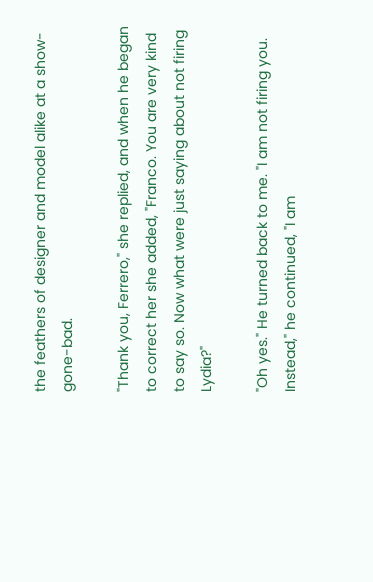the feathers of designer and model alike at a show-gone-bad.

"Thank you, Ferrero," she replied, and when he began to correct her she added, "Franco. You are very kind to say so. Now what were just saying about not firing Lydia?"

"Oh yes." He turned back to me. "I am not firing you. Instead," he continued, "I am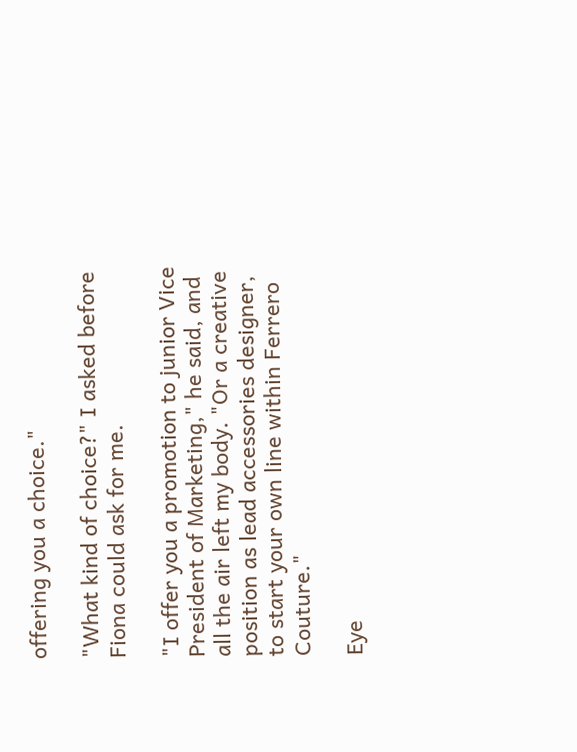offering you a choice."

"What kind of choice?" I asked before Fiona could ask for me.

"I offer you a promotion to junior Vice President of Marketing," he said, and all the air left my body. "Or a creative position as lead accessories designer, to start your own line within Ferrero Couture."

Eye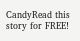CandyRead this story for FREE!